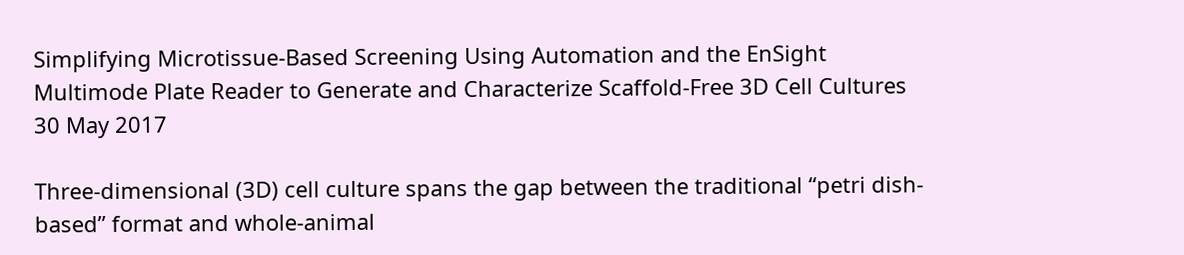Simplifying Microtissue-Based Screening Using Automation and the EnSight Multimode Plate Reader to Generate and Characterize Scaffold-Free 3D Cell Cultures
30 May 2017

Three-dimensional (3D) cell culture spans the gap between the traditional “petri dish-based” format and whole-animal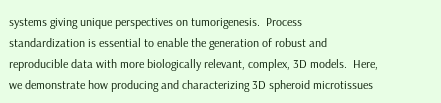systems giving unique perspectives on tumorigenesis.  Process standardization is essential to enable the generation of robust and reproducible data with more biologically relevant, complex, 3D models.  Here, we demonstrate how producing and characterizing 3D spheroid microtissues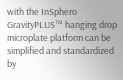with the InSphero GravityPLUS™ hanging drop microplate platform can be simplified and standardized by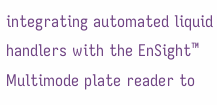integrating automated liquid handlers with the EnSight™ Multimode plate reader to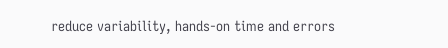reduce variability, hands-on time and errors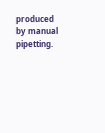produced by manual pipetting.